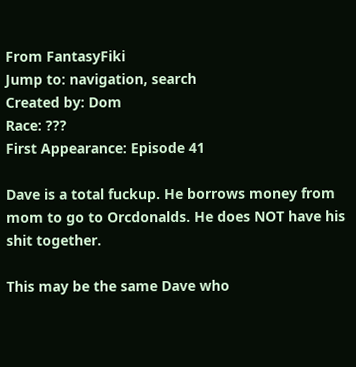From FantasyFiki
Jump to: navigation, search
Created by: Dom
Race: ???
First Appearance: Episode 41

Dave is a total fuckup. He borrows money from mom to go to Orcdonalds. He does NOT have his shit together.

This may be the same Dave who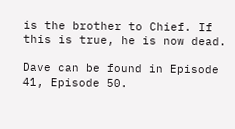is the brother to Chief. If this is true, he is now dead.

Dave can be found in Episode 41, Episode 50.